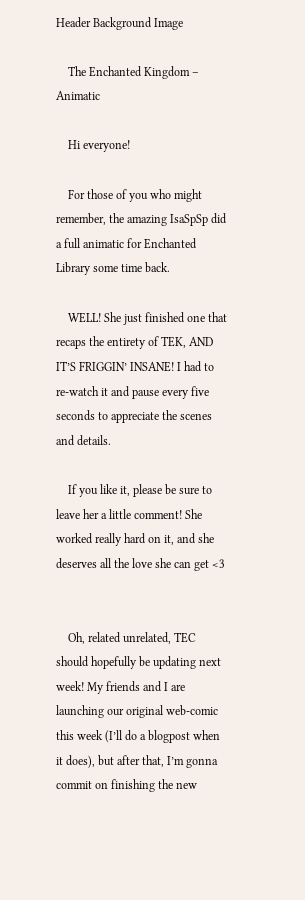Header Background Image

    The Enchanted Kingdom – Animatic

    Hi everyone!

    For those of you who might remember, the amazing IsaSpSp did a full animatic for Enchanted Library some time back.

    WELL! She just finished one that recaps the entirety of TEK, AND IT’S FRIGGIN’ INSANE! I had to re-watch it and pause every five seconds to appreciate the scenes and details.

    If you like it, please be sure to leave her a little comment! She worked really hard on it, and she deserves all the love she can get <3


    Oh, related unrelated, TEC should hopefully be updating next week! My friends and I are launching our original web-comic this week (I’ll do a blogpost when it does), but after that, I’m gonna commit on finishing the new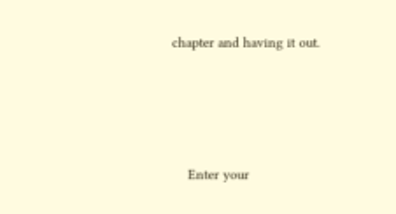chapter and having it out.




    Enter your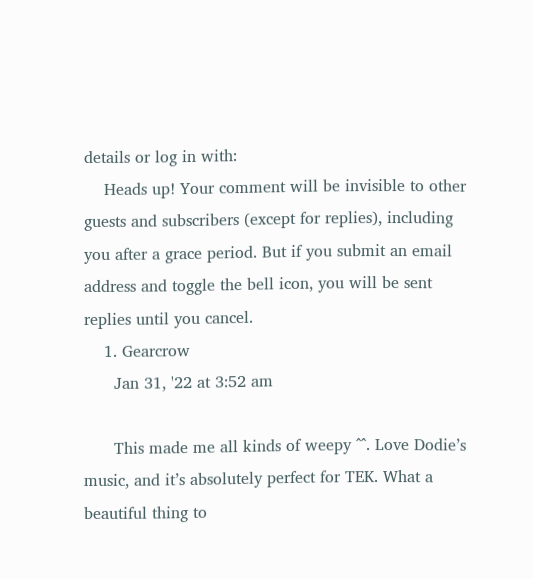details or log in with:
    Heads up! Your comment will be invisible to other guests and subscribers (except for replies), including you after a grace period. But if you submit an email address and toggle the bell icon, you will be sent replies until you cancel.
    1. Gearcrow
      Jan 31, '22 at 3:52 am

      This made me all kinds of weepy ^^. Love Dodie’s music, and it’s absolutely perfect for TEK. What a beautiful thing to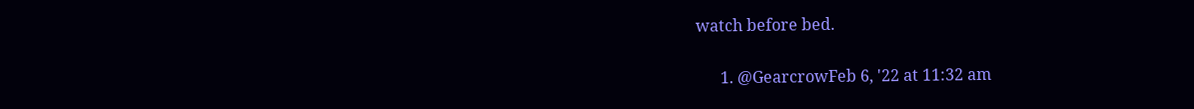watch before bed.

      1. @GearcrowFeb 6, '22 at 11:32 am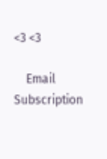<3 <3

    Email Subscription